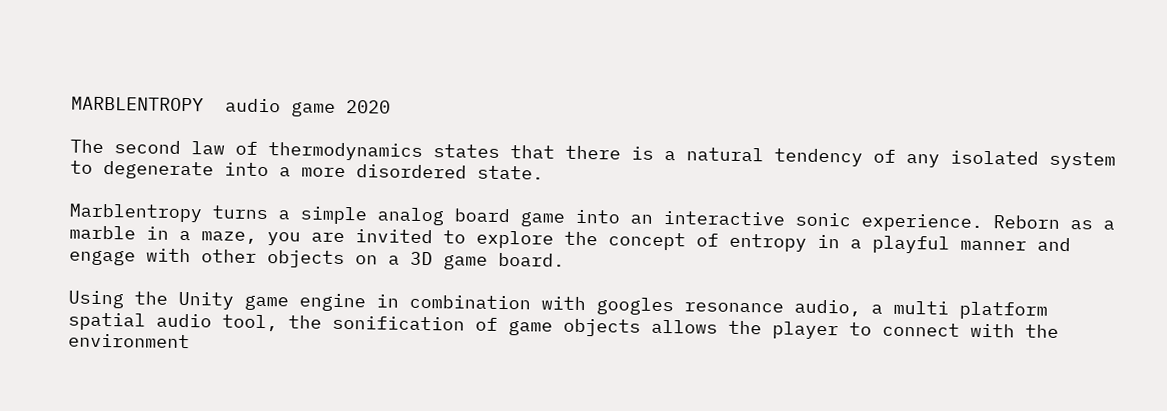MARBLENTROPY  audio game 2020

The second law of thermodynamics states that there is a natural tendency of any isolated system to degenerate into a more disordered state.

Marblentropy turns a simple analog board game into an interactive sonic experience. Reborn as a marble in a maze, you are invited to explore the concept of entropy in a playful manner and engage with other objects on a 3D game board.

Using the Unity game engine in combination with googles resonance audio, a multi platform spatial audio tool, the sonification of game objects allows the player to connect with the environment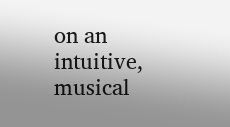on an intuitive, musical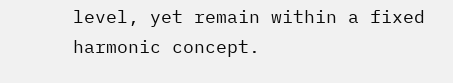level, yet remain within a fixed harmonic concept.